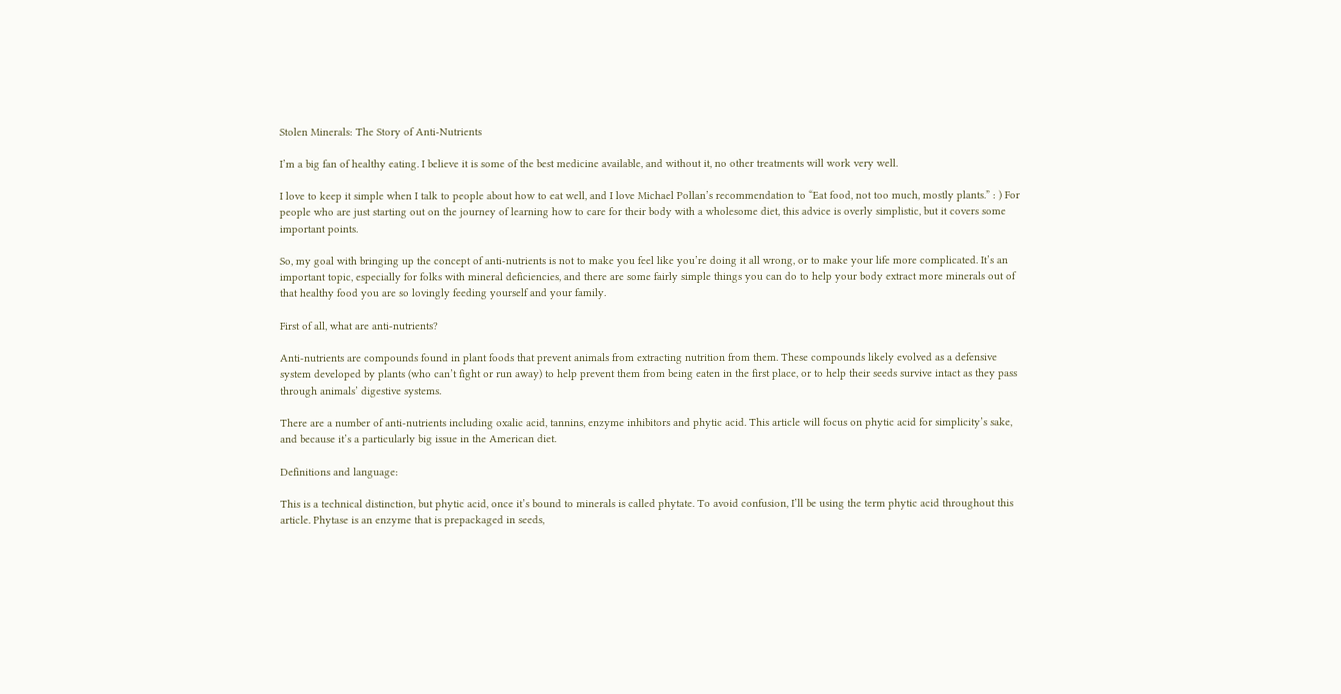Stolen Minerals: The Story of Anti-Nutrients

I’m a big fan of healthy eating. I believe it is some of the best medicine available, and without it, no other treatments will work very well.

I love to keep it simple when I talk to people about how to eat well, and I love Michael Pollan’s recommendation to “Eat food, not too much, mostly plants.” : ) For people who are just starting out on the journey of learning how to care for their body with a wholesome diet, this advice is overly simplistic, but it covers some important points.

So, my goal with bringing up the concept of anti-nutrients is not to make you feel like you’re doing it all wrong, or to make your life more complicated. It’s an important topic, especially for folks with mineral deficiencies, and there are some fairly simple things you can do to help your body extract more minerals out of that healthy food you are so lovingly feeding yourself and your family.

First of all, what are anti-nutrients?

Anti-nutrients are compounds found in plant foods that prevent animals from extracting nutrition from them. These compounds likely evolved as a defensive system developed by plants (who can’t fight or run away) to help prevent them from being eaten in the first place, or to help their seeds survive intact as they pass through animals’ digestive systems.

There are a number of anti-nutrients including oxalic acid, tannins, enzyme inhibitors and phytic acid. This article will focus on phytic acid for simplicity’s sake, and because it’s a particularly big issue in the American diet.

Definitions and language:

This is a technical distinction, but phytic acid, once it’s bound to minerals is called phytate. To avoid confusion, I’ll be using the term phytic acid throughout this article. Phytase is an enzyme that is prepackaged in seeds,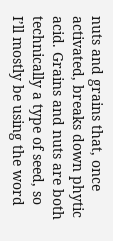nuts and grains that, once activated, breaks down phytic acid. Grains and nuts are both technically a type of seed, so I’ll mostly be using the word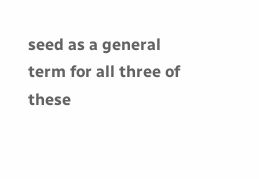seed as a general term for all three of these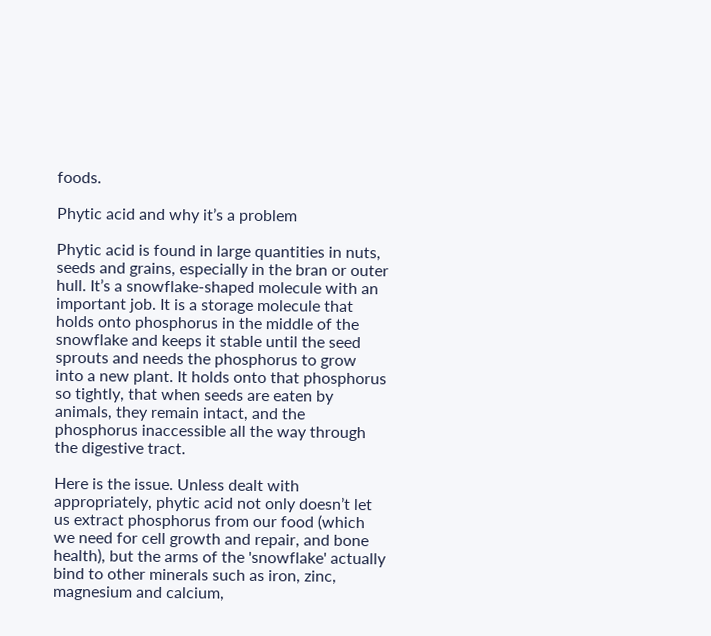foods.

Phytic acid and why it’s a problem

Phytic acid is found in large quantities in nuts, seeds and grains, especially in the bran or outer hull. It’s a snowflake-shaped molecule with an important job. It is a storage molecule that holds onto phosphorus in the middle of the snowflake and keeps it stable until the seed sprouts and needs the phosphorus to grow into a new plant. It holds onto that phosphorus so tightly, that when seeds are eaten by animals, they remain intact, and the phosphorus inaccessible all the way through the digestive tract.

Here is the issue. Unless dealt with appropriately, phytic acid not only doesn’t let us extract phosphorus from our food (which we need for cell growth and repair, and bone health), but the arms of the 'snowflake' actually bind to other minerals such as iron, zinc, magnesium and calcium,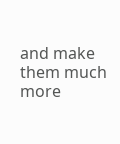and make them much more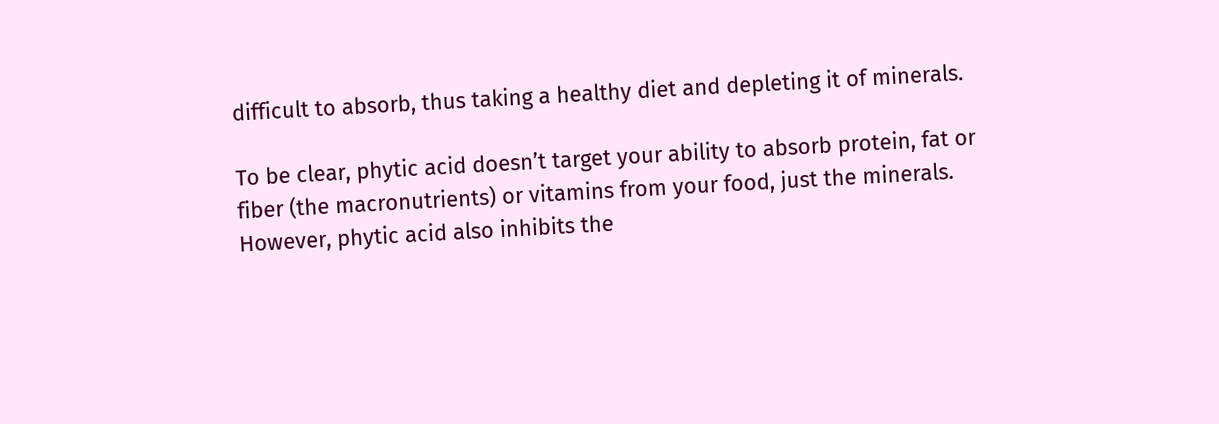difficult to absorb, thus taking a healthy diet and depleting it of minerals.

To be clear, phytic acid doesn’t target your ability to absorb protein, fat or fiber (the macronutrients) or vitamins from your food, just the minerals. However, phytic acid also inhibits the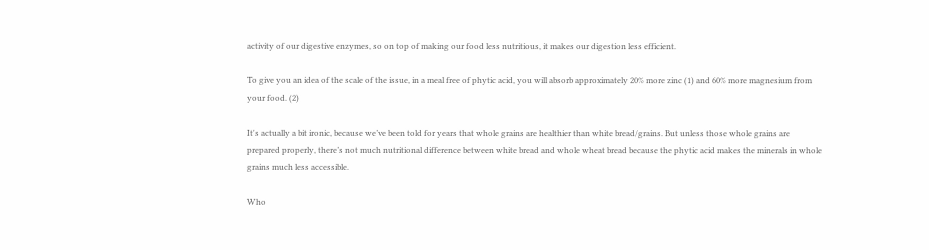activity of our digestive enzymes, so on top of making our food less nutritious, it makes our digestion less efficient.

To give you an idea of the scale of the issue, in a meal free of phytic acid, you will absorb approximately 20% more zinc (1) and 60% more magnesium from your food. (2)

It's actually a bit ironic, because we’ve been told for years that whole grains are healthier than white bread/grains. But unless those whole grains are prepared properly, there’s not much nutritional difference between white bread and whole wheat bread because the phytic acid makes the minerals in whole grains much less accessible.

Who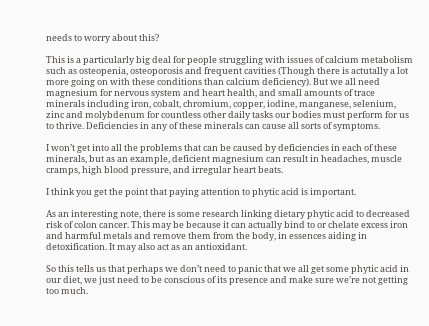needs to worry about this?

This is a particularly big deal for people struggling with issues of calcium metabolism such as osteopenia, osteoporosis and frequent cavities (Though there is actutally a lot more going on with these conditions than calcium deficiency). But we all need magnesium for nervous system and heart health, and small amounts of trace minerals including iron, cobalt, chromium, copper, iodine, manganese, selenium, zinc and molybdenum for countless other daily tasks our bodies must perform for us to thrive. Deficiencies in any of these minerals can cause all sorts of symptoms.

I won’t get into all the problems that can be caused by deficiencies in each of these minerals, but as an example, deficient magnesium can result in headaches, muscle cramps, high blood pressure, and irregular heart beats.

I think you get the point that paying attention to phytic acid is important.

As an interesting note, there is some research linking dietary phytic acid to decreased risk of colon cancer. This may be because it can actually bind to or chelate excess iron and harmful metals and remove them from the body, in essences aiding in detoxification. It may also act as an antioxidant.

So this tells us that perhaps we don’t need to panic that we all get some phytic acid in our diet, we just need to be conscious of its presence and make sure we’re not getting too much.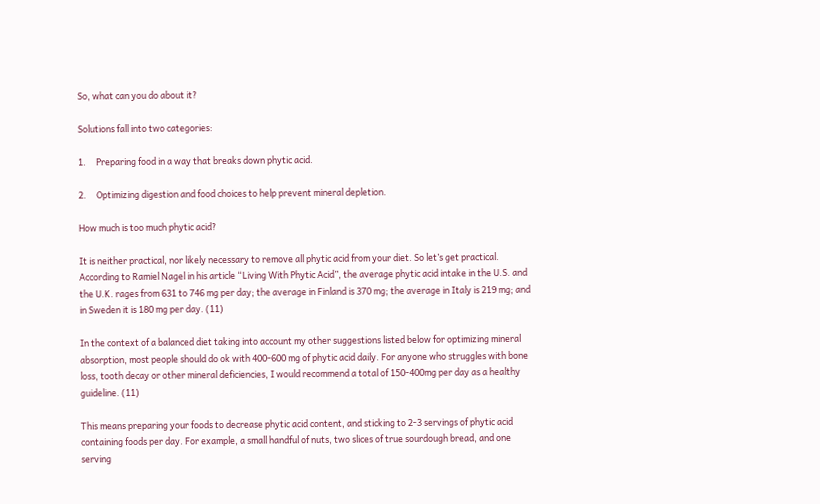So, what can you do about it?

Solutions fall into two categories:

1.     Preparing food in a way that breaks down phytic acid.

2.     Optimizing digestion and food choices to help prevent mineral depletion.

How much is too much phytic acid?

It is neither practical, nor likely necessary to remove all phytic acid from your diet. So let’s get practical. According to Ramiel Nagel in his article “Living With Phytic Acid”, the average phytic acid intake in the U.S. and the U.K. rages from 631 to 746 mg per day; the average in Finland is 370 mg; the average in Italy is 219 mg; and in Sweden it is 180 mg per day. (11)

In the context of a balanced diet taking into account my other suggestions listed below for optimizing mineral absorption, most people should do ok with 400-600 mg of phytic acid daily. For anyone who struggles with bone loss, tooth decay or other mineral deficiencies, I would recommend a total of 150-400mg per day as a healthy guideline. (11)

This means preparing your foods to decrease phytic acid content, and sticking to 2-3 servings of phytic acid containing foods per day. For example, a small handful of nuts, two slices of true sourdough bread, and one serving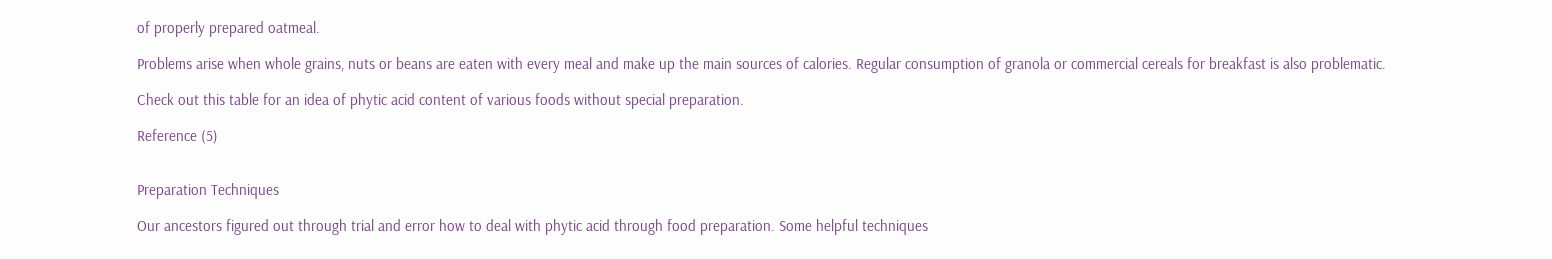of properly prepared oatmeal.

Problems arise when whole grains, nuts or beans are eaten with every meal and make up the main sources of calories. Regular consumption of granola or commercial cereals for breakfast is also problematic.

Check out this table for an idea of phytic acid content of various foods without special preparation.

Reference (5)


Preparation Techniques

Our ancestors figured out through trial and error how to deal with phytic acid through food preparation. Some helpful techniques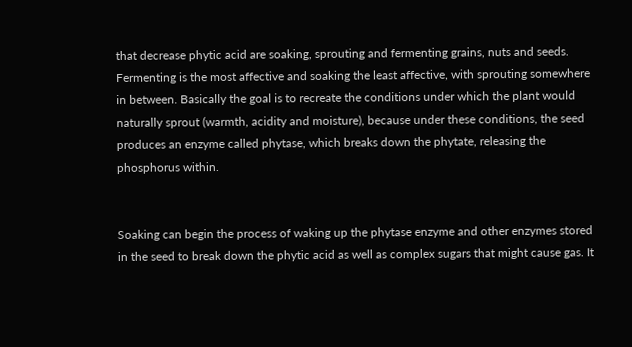that decrease phytic acid are soaking, sprouting and fermenting grains, nuts and seeds. Fermenting is the most affective and soaking the least affective, with sprouting somewhere in between. Basically the goal is to recreate the conditions under which the plant would naturally sprout (warmth, acidity and moisture), because under these conditions, the seed produces an enzyme called phytase, which breaks down the phytate, releasing the phosphorus within.


Soaking can begin the process of waking up the phytase enzyme and other enzymes stored in the seed to break down the phytic acid as well as complex sugars that might cause gas. It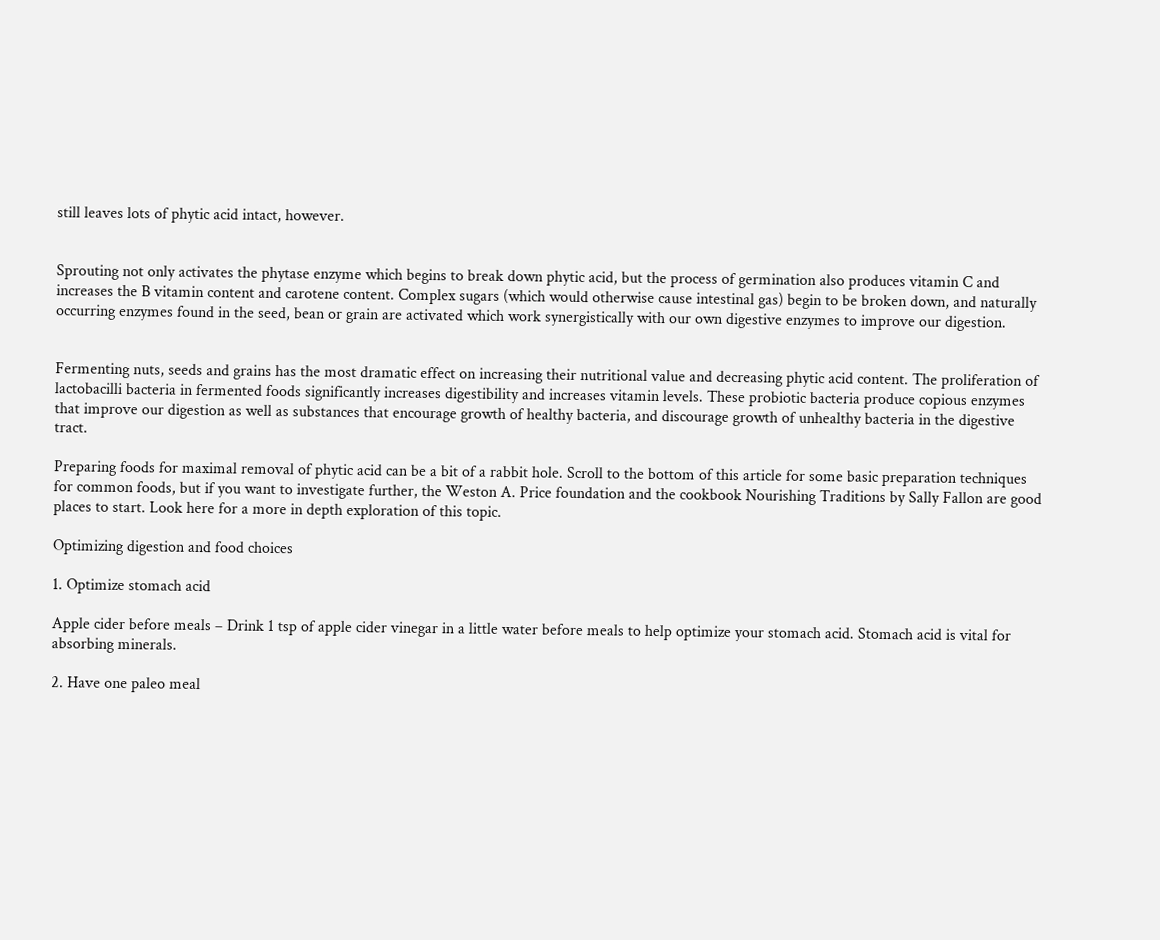still leaves lots of phytic acid intact, however.


Sprouting not only activates the phytase enzyme which begins to break down phytic acid, but the process of germination also produces vitamin C and increases the B vitamin content and carotene content. Complex sugars (which would otherwise cause intestinal gas) begin to be broken down, and naturally occurring enzymes found in the seed, bean or grain are activated which work synergistically with our own digestive enzymes to improve our digestion.


Fermenting nuts, seeds and grains has the most dramatic effect on increasing their nutritional value and decreasing phytic acid content. The proliferation of lactobacilli bacteria in fermented foods significantly increases digestibility and increases vitamin levels. These probiotic bacteria produce copious enzymes that improve our digestion as well as substances that encourage growth of healthy bacteria, and discourage growth of unhealthy bacteria in the digestive tract.

Preparing foods for maximal removal of phytic acid can be a bit of a rabbit hole. Scroll to the bottom of this article for some basic preparation techniques for common foods, but if you want to investigate further, the Weston A. Price foundation and the cookbook Nourishing Traditions by Sally Fallon are good places to start. Look here for a more in depth exploration of this topic.

Optimizing digestion and food choices

1. Optimize stomach acid

Apple cider before meals – Drink 1 tsp of apple cider vinegar in a little water before meals to help optimize your stomach acid. Stomach acid is vital for absorbing minerals.

2. Have one paleo meal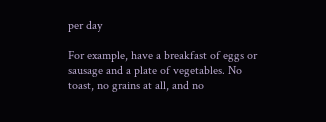per day

For example, have a breakfast of eggs or sausage and a plate of vegetables. No toast, no grains at all, and no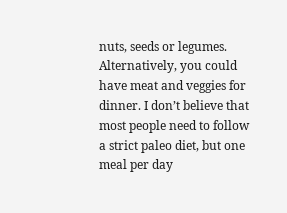nuts, seeds or legumes. Alternatively, you could have meat and veggies for dinner. I don’t believe that most people need to follow a strict paleo diet, but one meal per day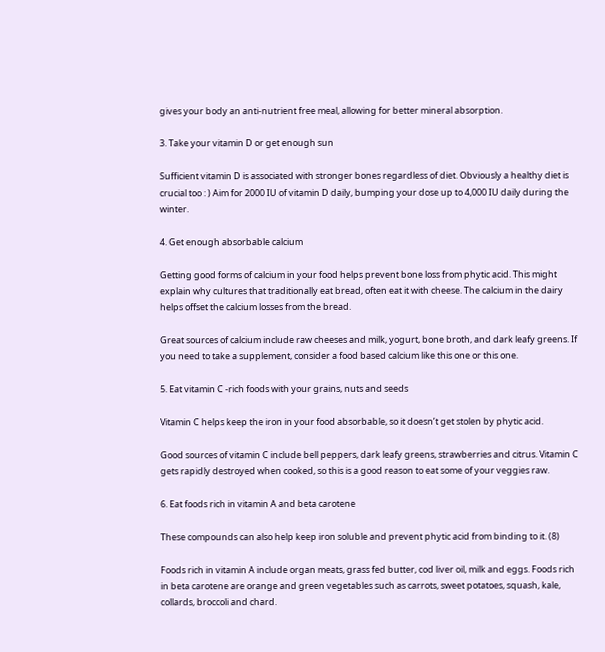gives your body an anti-nutrient free meal, allowing for better mineral absorption.

3. Take your vitamin D or get enough sun

Sufficient vitamin D is associated with stronger bones regardless of diet. Obviously a healthy diet is crucial too : ) Aim for 2000 IU of vitamin D daily, bumping your dose up to 4,000 IU daily during the winter.

4. Get enough absorbable calcium

Getting good forms of calcium in your food helps prevent bone loss from phytic acid. This might explain why cultures that traditionally eat bread, often eat it with cheese. The calcium in the dairy helps offset the calcium losses from the bread.

Great sources of calcium include raw cheeses and milk, yogurt, bone broth, and dark leafy greens. If you need to take a supplement, consider a food based calcium like this one or this one.

5. Eat vitamin C -rich foods with your grains, nuts and seeds

Vitamin C helps keep the iron in your food absorbable, so it doesn’t get stolen by phytic acid.

Good sources of vitamin C include bell peppers, dark leafy greens, strawberries and citrus. Vitamin C gets rapidly destroyed when cooked, so this is a good reason to eat some of your veggies raw.

6. Eat foods rich in vitamin A and beta carotene

These compounds can also help keep iron soluble and prevent phytic acid from binding to it. (8)

Foods rich in vitamin A include organ meats, grass fed butter, cod liver oil, milk and eggs. Foods rich in beta carotene are orange and green vegetables such as carrots, sweet potatoes, squash, kale, collards, broccoli and chard.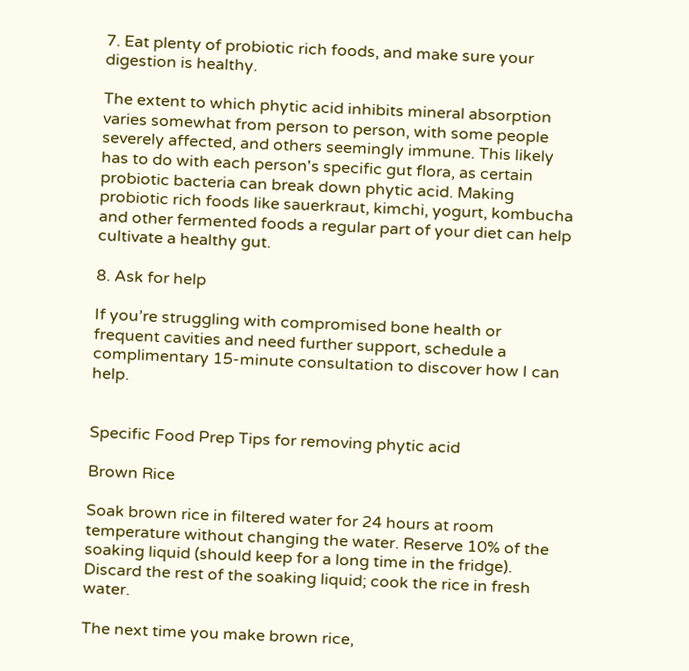7. Eat plenty of probiotic rich foods, and make sure your digestion is healthy.

The extent to which phytic acid inhibits mineral absorption varies somewhat from person to person, with some people severely affected, and others seemingly immune. This likely has to do with each person's specific gut flora, as certain probiotic bacteria can break down phytic acid. Making probiotic rich foods like sauerkraut, kimchi, yogurt, kombucha and other fermented foods a regular part of your diet can help cultivate a healthy gut.

8. Ask for help

If you’re struggling with compromised bone health or frequent cavities and need further support, schedule a complimentary 15-minute consultation to discover how I can help.


Specific Food Prep Tips for removing phytic acid

Brown Rice

Soak brown rice in filtered water for 24 hours at room temperature without changing the water. Reserve 10% of the soaking liquid (should keep for a long time in the fridge). Discard the rest of the soaking liquid; cook the rice in fresh water.

The next time you make brown rice,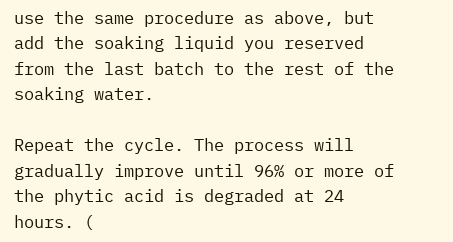use the same procedure as above, but add the soaking liquid you reserved from the last batch to the rest of the soaking water.

Repeat the cycle. The process will gradually improve until 96% or more of the phytic acid is degraded at 24 hours. (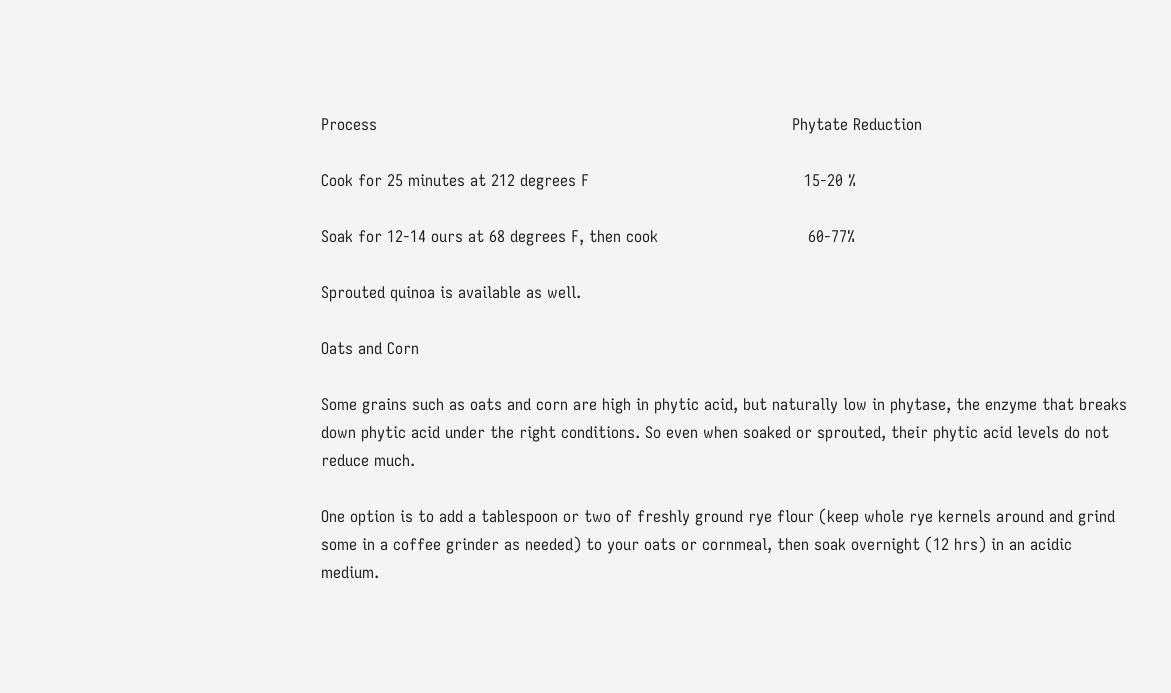Process                                                                                   Phytate Reduction

Cook for 25 minutes at 212 degrees F                                           15-20 %

Soak for 12-14 ours at 68 degrees F, then cook                              60-77%

Sprouted quinoa is available as well.

Oats and Corn

Some grains such as oats and corn are high in phytic acid, but naturally low in phytase, the enzyme that breaks down phytic acid under the right conditions. So even when soaked or sprouted, their phytic acid levels do not reduce much.

One option is to add a tablespoon or two of freshly ground rye flour (keep whole rye kernels around and grind some in a coffee grinder as needed) to your oats or cornmeal, then soak overnight (12 hrs) in an acidic medium.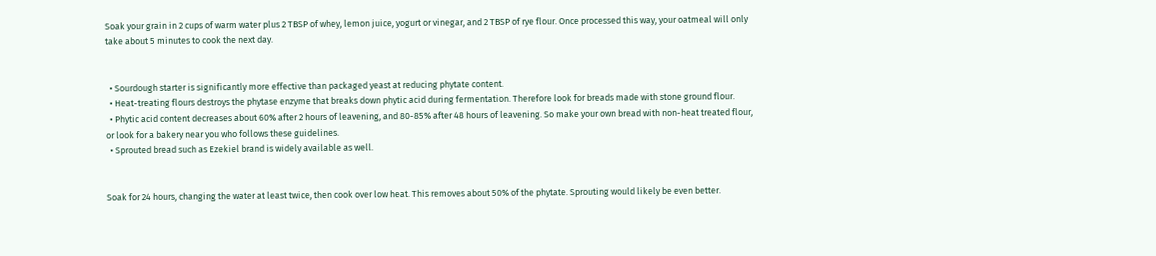Soak your grain in 2 cups of warm water plus 2 TBSP of whey, lemon juice, yogurt or vinegar, and 2 TBSP of rye flour. Once processed this way, your oatmeal will only take about 5 minutes to cook the next day.


  • Sourdough starter is significantly more effective than packaged yeast at reducing phytate content.
  • Heat-treating flours destroys the phytase enzyme that breaks down phytic acid during fermentation. Therefore look for breads made with stone ground flour.
  • Phytic acid content decreases about 60% after 2 hours of leavening, and 80-85% after 48 hours of leavening. So make your own bread with non-heat treated flour, or look for a bakery near you who follows these guidelines.
  • Sprouted bread such as Ezekiel brand is widely available as well.


Soak for 24 hours, changing the water at least twice, then cook over low heat. This removes about 50% of the phytate. Sprouting would likely be even better.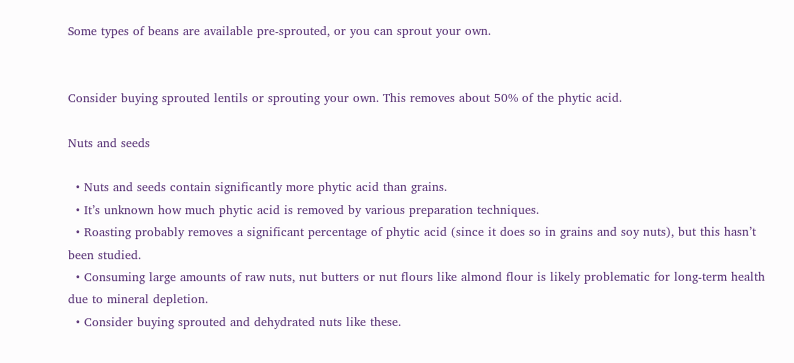Some types of beans are available pre-sprouted, or you can sprout your own.


Consider buying sprouted lentils or sprouting your own. This removes about 50% of the phytic acid.

Nuts and seeds

  • Nuts and seeds contain significantly more phytic acid than grains.
  • It’s unknown how much phytic acid is removed by various preparation techniques.
  • Roasting probably removes a significant percentage of phytic acid (since it does so in grains and soy nuts), but this hasn’t been studied.
  • Consuming large amounts of raw nuts, nut butters or nut flours like almond flour is likely problematic for long-term health due to mineral depletion.
  • Consider buying sprouted and dehydrated nuts like these.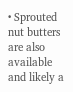• Sprouted nut butters are also available and likely a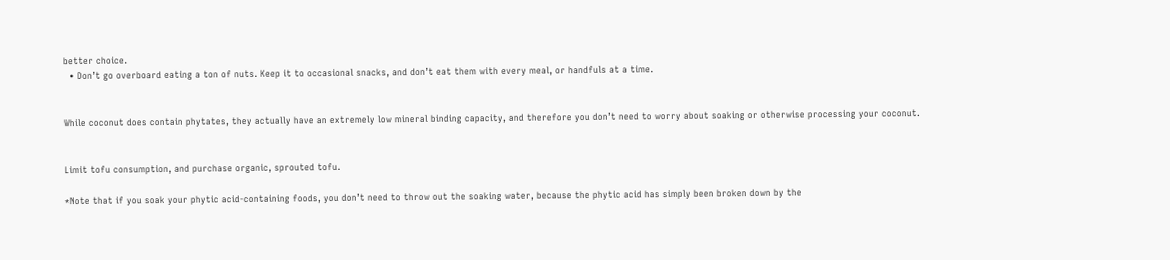better choice.
  • Don’t go overboard eating a ton of nuts. Keep it to occasional snacks, and don’t eat them with every meal, or handfuls at a time.


While coconut does contain phytates, they actually have an extremely low mineral binding capacity, and therefore you don’t need to worry about soaking or otherwise processing your coconut.


Limit tofu consumption, and purchase organic, sprouted tofu.

*Note that if you soak your phytic acid-containing foods, you don’t need to throw out the soaking water, because the phytic acid has simply been broken down by the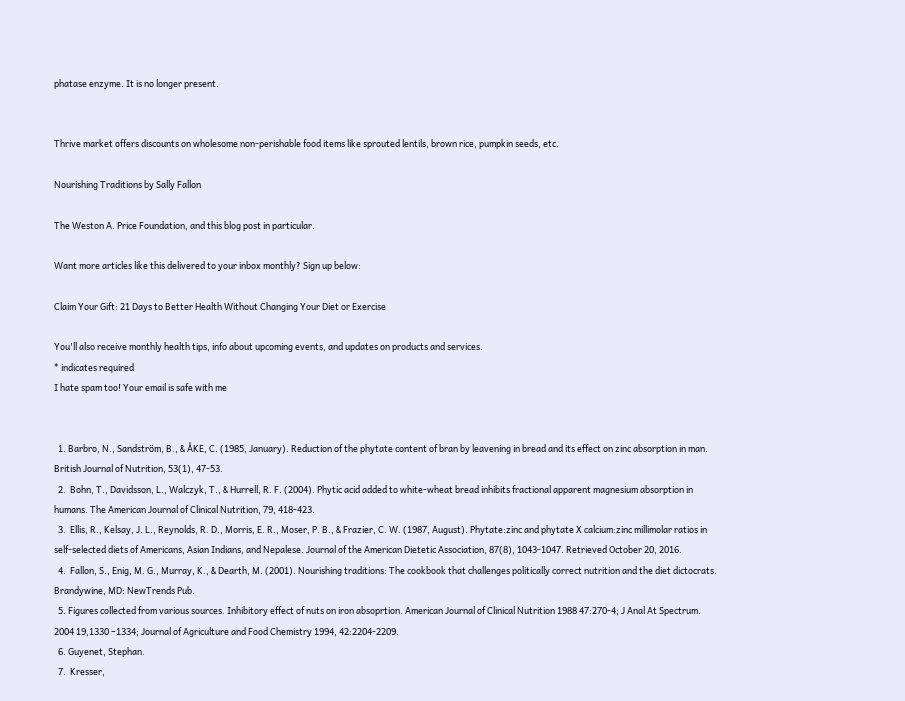phatase enzyme. It is no longer present.


Thrive market offers discounts on wholesome non-perishable food items like sprouted lentils, brown rice, pumpkin seeds, etc.

Nourishing Traditions by Sally Fallon

The Weston A. Price Foundation, and this blog post in particular.

Want more articles like this delivered to your inbox monthly? Sign up below:

Claim Your Gift: 21 Days to Better Health Without Changing Your Diet or Exercise

You'll also receive monthly health tips, info about upcoming events, and updates on products and services.
* indicates required
I hate spam too! Your email is safe with me


  1. Barbro, N., Sandström, B., & ÅKE, C. (1985, January). Reduction of the phytate content of bran by leavening in bread and its effect on zinc absorption in man. British Journal of Nutrition, 53(1), 47-53.
  2.  Bohn, T., Davidsson, L., Walczyk, T., & Hurrell, R. F. (2004). Phytic acid added to white-wheat bread inhibits fractional apparent magnesium absorption in humans. The American Journal of Clinical Nutrition, 79, 418-423.
  3.  Ellis, R., Kelsay, J. L., Reynolds, R. D., Morris, E. R., Moser, P. B., & Frazier, C. W. (1987, August). Phytate:zinc and phytate X calcium:zinc millimolar ratios in self-selected diets of Americans, Asian Indians, and Nepalese. Journal of the American Dietetic Association, 87(8), 1043-1047. Retrieved October 20, 2016.
  4.  Fallon, S., Enig, M. G., Murray, K., & Dearth, M. (2001). Nourishing traditions: The cookbook that challenges politically correct nutrition and the diet dictocrats. Brandywine, MD: NewTrends Pub.
  5. Figures collected from various sources. Inhibitory effect of nuts on iron absoprtion. American Journal of Clinical Nutrition 1988 47:270-4; J Anal At Spectrum. 2004 19,1330 –1334; Journal of Agriculture and Food Chemistry 1994, 42:2204-2209.
  6. Guyenet, Stephan.
  7.  Kresser,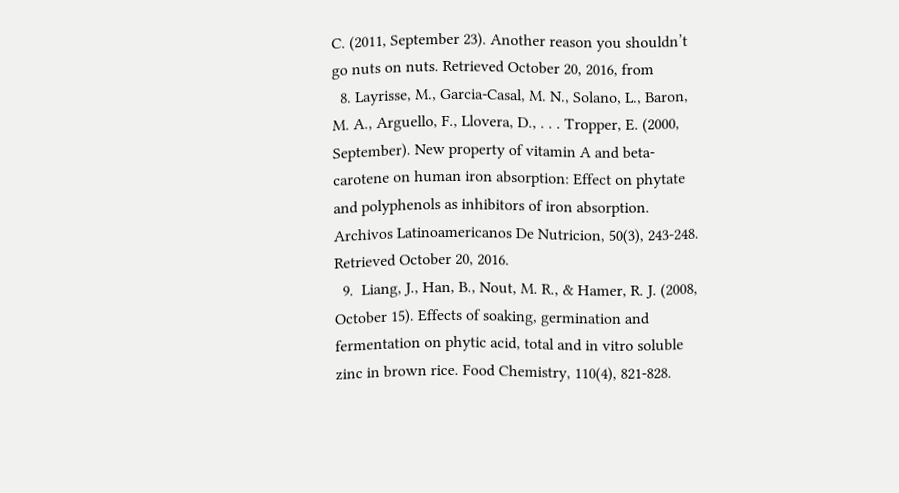C. (2011, September 23). Another reason you shouldn’t go nuts on nuts. Retrieved October 20, 2016, from
  8. Layrisse, M., Garcia-Casal, M. N., Solano, L., Baron, M. A., Arguello, F., Llovera, D., . . . Tropper, E. (2000, September). New property of vitamin A and beta-carotene on human iron absorption: Effect on phytate and polyphenols as inhibitors of iron absorption. Archivos Latinoamericanos De Nutricion, 50(3), 243-248. Retrieved October 20, 2016.
  9.  Liang, J., Han, B., Nout, M. R., & Hamer, R. J. (2008, October 15). Effects of soaking, germination and fermentation on phytic acid, total and in vitro soluble zinc in brown rice. Food Chemistry, 110(4), 821-828.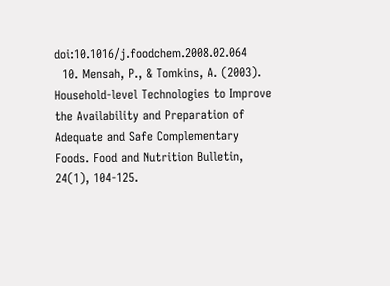doi:10.1016/j.foodchem.2008.02.064
  10. Mensah, P., & Tomkins, A. (2003). Household-level Technologies to Improve the Availability and Preparation of Adequate and Safe Complementary Foods. Food and Nutrition Bulletin, 24(1), 104-125.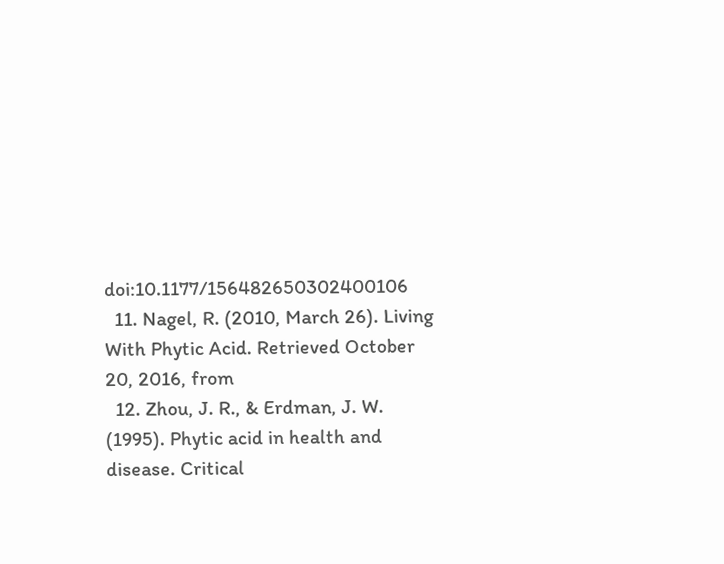doi:10.1177/156482650302400106
  11. Nagel, R. (2010, March 26). Living With Phytic Acid. Retrieved October 20, 2016, from
  12. Zhou, J. R., & Erdman, J. W. (1995). Phytic acid in health and disease. Critical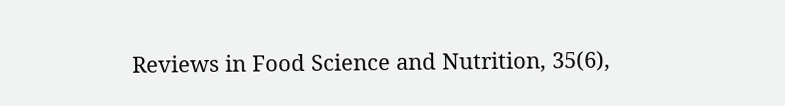Reviews in Food Science and Nutrition, 35(6),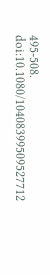495-508. doi:10.1080/10408399509527712